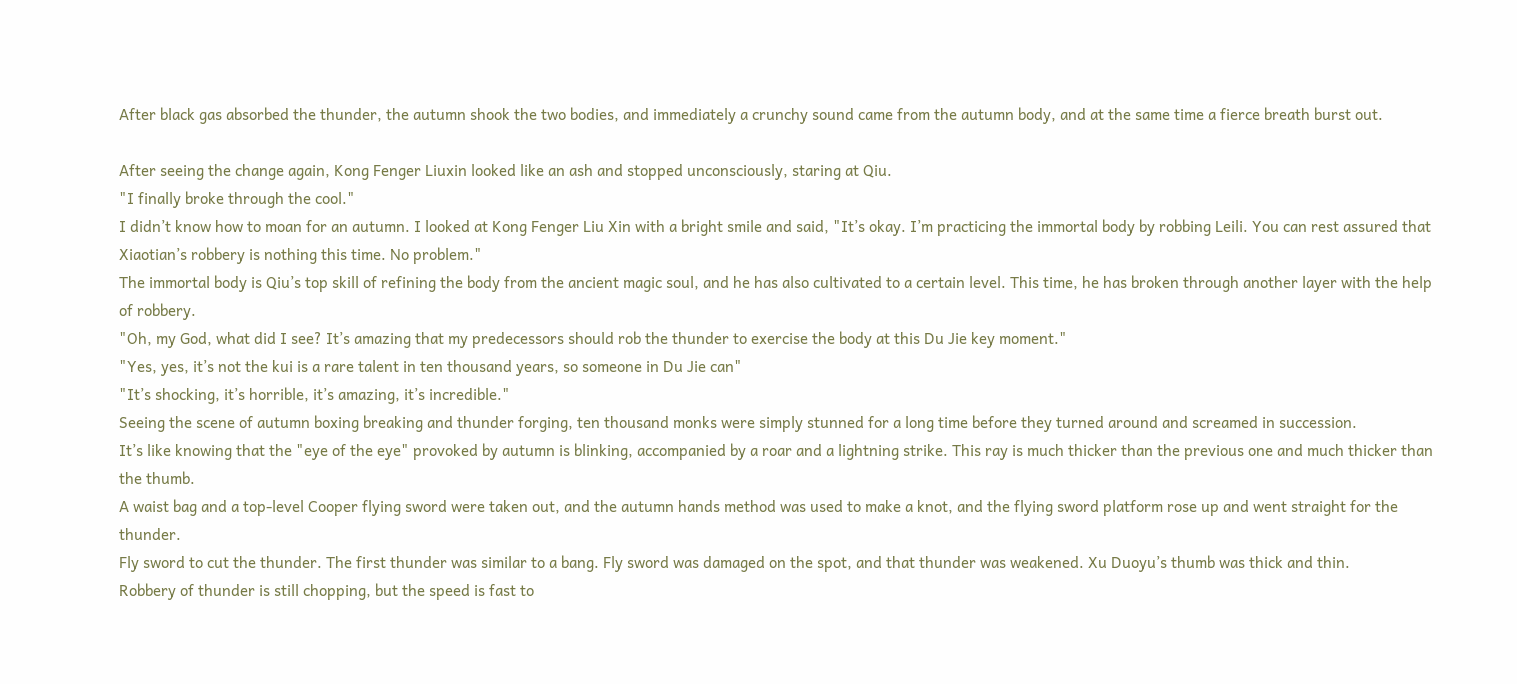After black gas absorbed the thunder, the autumn shook the two bodies, and immediately a crunchy sound came from the autumn body, and at the same time a fierce breath burst out.

After seeing the change again, Kong Fenger Liuxin looked like an ash and stopped unconsciously, staring at Qiu.
"I finally broke through the cool."
I didn’t know how to moan for an autumn. I looked at Kong Fenger Liu Xin with a bright smile and said, "It’s okay. I’m practicing the immortal body by robbing Leili. You can rest assured that Xiaotian’s robbery is nothing this time. No problem."
The immortal body is Qiu’s top skill of refining the body from the ancient magic soul, and he has also cultivated to a certain level. This time, he has broken through another layer with the help of robbery.
"Oh, my God, what did I see? It’s amazing that my predecessors should rob the thunder to exercise the body at this Du Jie key moment."
"Yes, yes, it’s not the kui is a rare talent in ten thousand years, so someone in Du Jie can"
"It’s shocking, it’s horrible, it’s amazing, it’s incredible."
Seeing the scene of autumn boxing breaking and thunder forging, ten thousand monks were simply stunned for a long time before they turned around and screamed in succession.
It’s like knowing that the "eye of the eye" provoked by autumn is blinking, accompanied by a roar and a lightning strike. This ray is much thicker than the previous one and much thicker than the thumb.
A waist bag and a top-level Cooper flying sword were taken out, and the autumn hands method was used to make a knot, and the flying sword platform rose up and went straight for the thunder.
Fly sword to cut the thunder. The first thunder was similar to a bang. Fly sword was damaged on the spot, and that thunder was weakened. Xu Duoyu’s thumb was thick and thin.
Robbery of thunder is still chopping, but the speed is fast to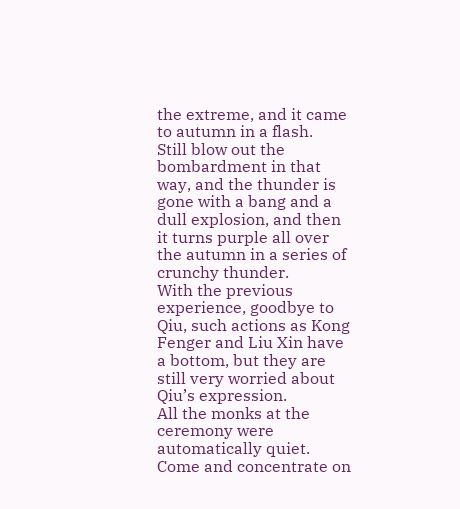the extreme, and it came to autumn in a flash.
Still blow out the bombardment in that way, and the thunder is gone with a bang and a dull explosion, and then it turns purple all over the autumn in a series of crunchy thunder.
With the previous experience, goodbye to Qiu, such actions as Kong Fenger and Liu Xin have a bottom, but they are still very worried about Qiu’s expression.
All the monks at the ceremony were automatically quiet. Come and concentrate on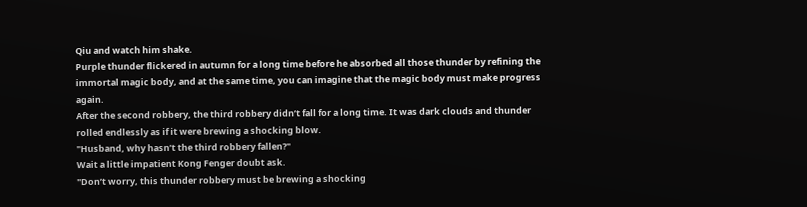Qiu and watch him shake.
Purple thunder flickered in autumn for a long time before he absorbed all those thunder by refining the immortal magic body, and at the same time, you can imagine that the magic body must make progress again.
After the second robbery, the third robbery didn’t fall for a long time. It was dark clouds and thunder rolled endlessly as if it were brewing a shocking blow.
"Husband, why hasn’t the third robbery fallen?"
Wait a little impatient Kong Fenger doubt ask.
"Don’t worry, this thunder robbery must be brewing a shocking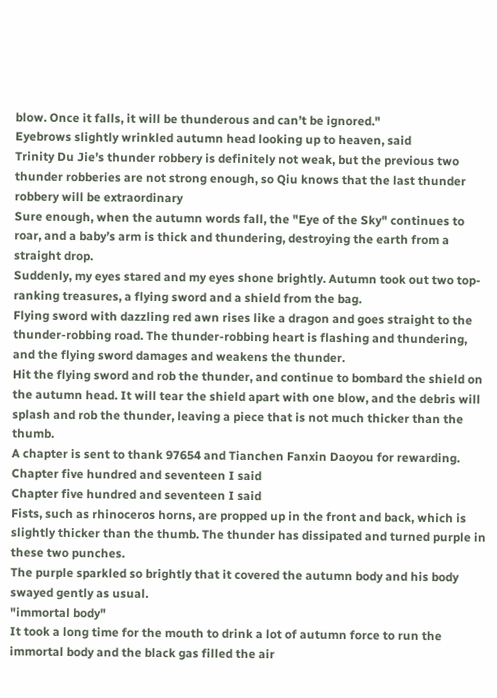blow. Once it falls, it will be thunderous and can’t be ignored."
Eyebrows slightly wrinkled autumn head looking up to heaven, said
Trinity Du Jie’s thunder robbery is definitely not weak, but the previous two thunder robberies are not strong enough, so Qiu knows that the last thunder robbery will be extraordinary
Sure enough, when the autumn words fall, the "Eye of the Sky" continues to roar, and a baby’s arm is thick and thundering, destroying the earth from a straight drop.
Suddenly, my eyes stared and my eyes shone brightly. Autumn took out two top-ranking treasures, a flying sword and a shield from the bag.
Flying sword with dazzling red awn rises like a dragon and goes straight to the thunder-robbing road. The thunder-robbing heart is flashing and thundering, and the flying sword damages and weakens the thunder.
Hit the flying sword and rob the thunder, and continue to bombard the shield on the autumn head. It will tear the shield apart with one blow, and the debris will splash and rob the thunder, leaving a piece that is not much thicker than the thumb.
A chapter is sent to thank 97654 and Tianchen Fanxin Daoyou for rewarding.
Chapter five hundred and seventeen I said
Chapter five hundred and seventeen I said
Fists, such as rhinoceros horns, are propped up in the front and back, which is slightly thicker than the thumb. The thunder has dissipated and turned purple in these two punches.
The purple sparkled so brightly that it covered the autumn body and his body swayed gently as usual.
"immortal body"
It took a long time for the mouth to drink a lot of autumn force to run the immortal body and the black gas filled the air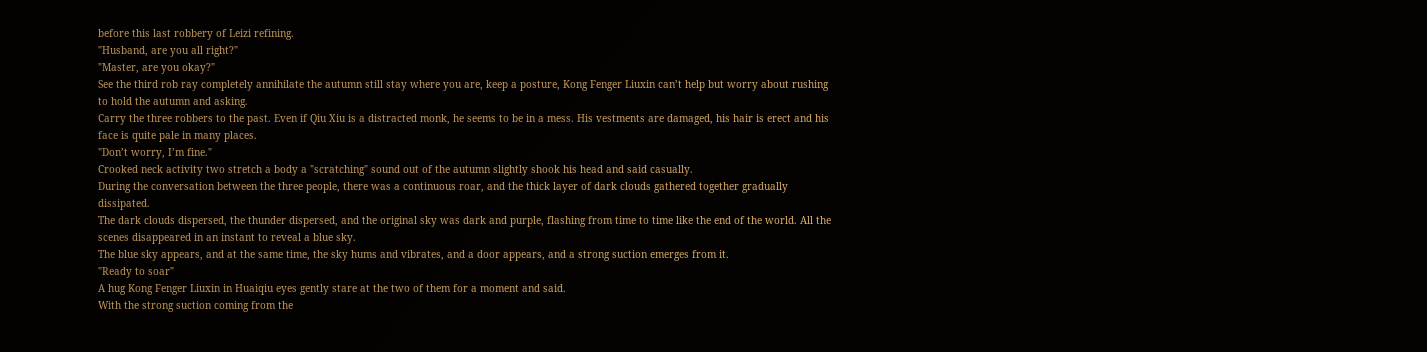before this last robbery of Leizi refining.
"Husband, are you all right?"
"Master, are you okay?"
See the third rob ray completely annihilate the autumn still stay where you are, keep a posture, Kong Fenger Liuxin can’t help but worry about rushing to hold the autumn and asking.
Carry the three robbers to the past. Even if Qiu Xiu is a distracted monk, he seems to be in a mess. His vestments are damaged, his hair is erect and his face is quite pale in many places.
"Don’t worry, I’m fine."
Crooked neck activity two stretch a body a "scratching" sound out of the autumn slightly shook his head and said casually.
During the conversation between the three people, there was a continuous roar, and the thick layer of dark clouds gathered together gradually dissipated.
The dark clouds dispersed, the thunder dispersed, and the original sky was dark and purple, flashing from time to time like the end of the world. All the scenes disappeared in an instant to reveal a blue sky.
The blue sky appears, and at the same time, the sky hums and vibrates, and a door appears, and a strong suction emerges from it.
"Ready to soar"
A hug Kong Fenger Liuxin in Huaiqiu eyes gently stare at the two of them for a moment and said.
With the strong suction coming from the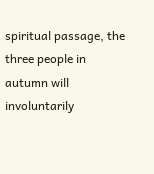spiritual passage, the three people in autumn will involuntarily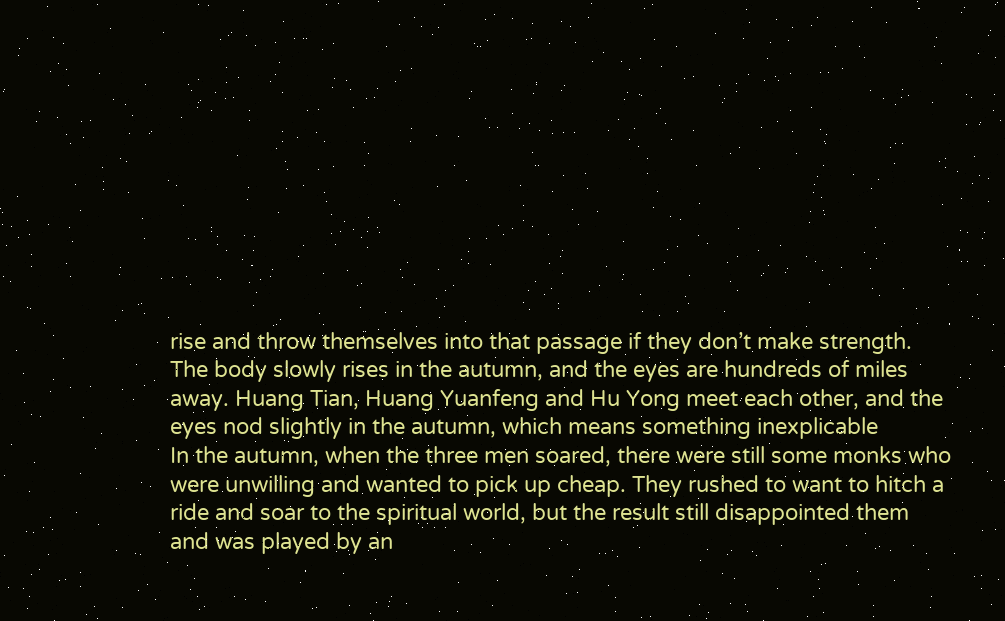rise and throw themselves into that passage if they don’t make strength.
The body slowly rises in the autumn, and the eyes are hundreds of miles away. Huang Tian, Huang Yuanfeng and Hu Yong meet each other, and the eyes nod slightly in the autumn, which means something inexplicable
In the autumn, when the three men soared, there were still some monks who were unwilling and wanted to pick up cheap. They rushed to want to hitch a ride and soar to the spiritual world, but the result still disappointed them and was played by an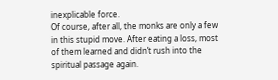inexplicable force.
Of course, after all, the monks are only a few in this stupid move. After eating a loss, most of them learned and didn’t rush into the spiritual passage again.